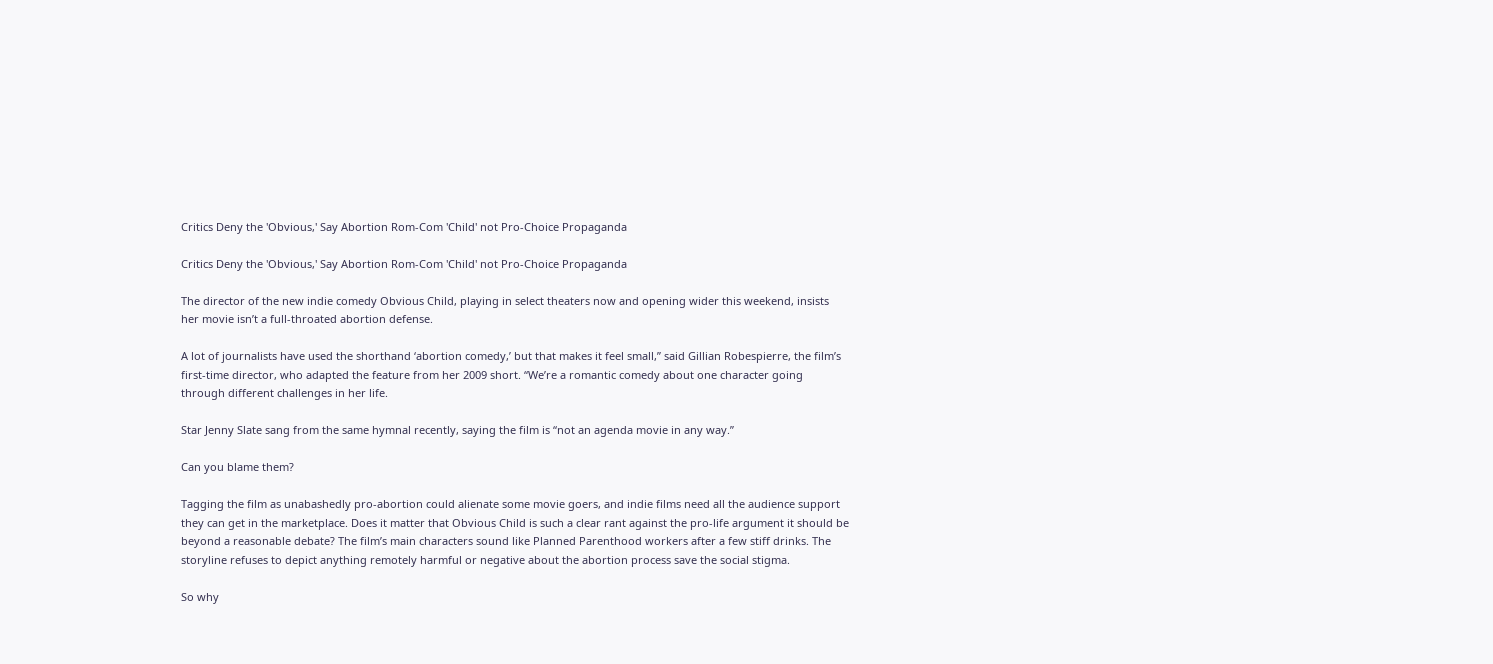Critics Deny the 'Obvious,' Say Abortion Rom-Com 'Child' not Pro-Choice Propaganda

Critics Deny the 'Obvious,' Say Abortion Rom-Com 'Child' not Pro-Choice Propaganda

The director of the new indie comedy Obvious Child, playing in select theaters now and opening wider this weekend, insists her movie isn’t a full-throated abortion defense.

A lot of journalists have used the shorthand ‘abortion comedy,’ but that makes it feel small,” said Gillian Robespierre, the film’s first-time director, who adapted the feature from her 2009 short. “We’re a romantic comedy about one character going through different challenges in her life.

Star Jenny Slate sang from the same hymnal recently, saying the film is “not an agenda movie in any way.”

Can you blame them?

Tagging the film as unabashedly pro-abortion could alienate some movie goers, and indie films need all the audience support they can get in the marketplace. Does it matter that Obvious Child is such a clear rant against the pro-life argument it should be beyond a reasonable debate? The film’s main characters sound like Planned Parenthood workers after a few stiff drinks. The storyline refuses to depict anything remotely harmful or negative about the abortion process save the social stigma.

So why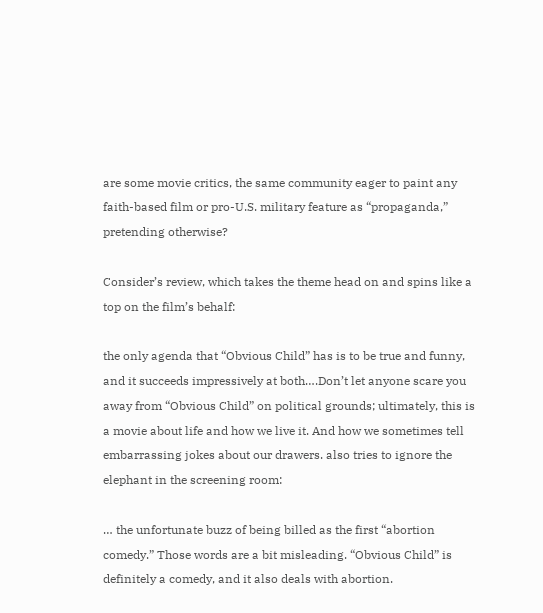are some movie critics, the same community eager to paint any faith-based film or pro-U.S. military feature as “propaganda,” pretending otherwise?

Consider’s review, which takes the theme head on and spins like a top on the film’s behalf:

the only agenda that “Obvious Child” has is to be true and funny, and it succeeds impressively at both….Don’t let anyone scare you away from “Obvious Child” on political grounds; ultimately, this is a movie about life and how we live it. And how we sometimes tell embarrassing jokes about our drawers. also tries to ignore the elephant in the screening room:

… the unfortunate buzz of being billed as the first “abortion comedy.” Those words are a bit misleading. “Obvious Child” is definitely a comedy, and it also deals with abortion.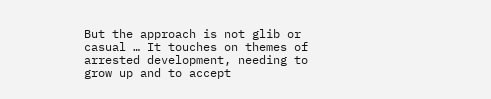But the approach is not glib or casual … It touches on themes of arrested development, needing to grow up and to accept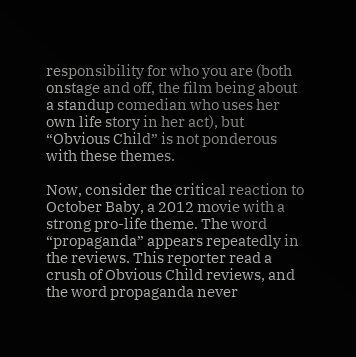responsibility for who you are (both onstage and off, the film being about a standup comedian who uses her own life story in her act), but “Obvious Child” is not ponderous with these themes.

Now, consider the critical reaction to October Baby, a 2012 movie with a strong pro-life theme. The word “propaganda” appears repeatedly in the reviews. This reporter read a crush of Obvious Child reviews, and the word propaganda never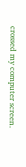crossed my computer screen.